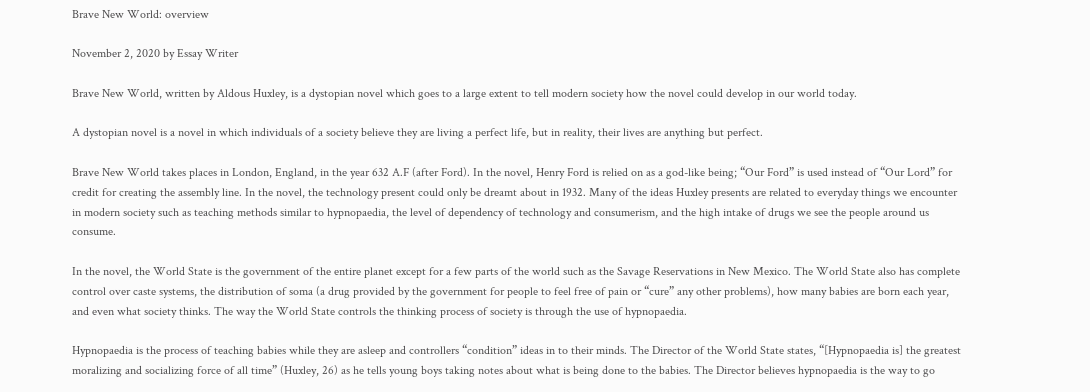Brave New World: overview

November 2, 2020 by Essay Writer

Brave New World, written by Aldous Huxley, is a dystopian novel which goes to a large extent to tell modern society how the novel could develop in our world today.

A dystopian novel is a novel in which individuals of a society believe they are living a perfect life, but in reality, their lives are anything but perfect.

Brave New World takes places in London, England, in the year 632 A.F (after Ford). In the novel, Henry Ford is relied on as a god-like being; “Our Ford” is used instead of “Our Lord” for credit for creating the assembly line. In the novel, the technology present could only be dreamt about in 1932. Many of the ideas Huxley presents are related to everyday things we encounter in modern society such as teaching methods similar to hypnopaedia, the level of dependency of technology and consumerism, and the high intake of drugs we see the people around us consume.

In the novel, the World State is the government of the entire planet except for a few parts of the world such as the Savage Reservations in New Mexico. The World State also has complete control over caste systems, the distribution of soma (a drug provided by the government for people to feel free of pain or “cure” any other problems), how many babies are born each year, and even what society thinks. The way the World State controls the thinking process of society is through the use of hypnopaedia.

Hypnopaedia is the process of teaching babies while they are asleep and controllers “condition” ideas in to their minds. The Director of the World State states, “[Hypnopaedia is] the greatest moralizing and socializing force of all time” (Huxley, 26) as he tells young boys taking notes about what is being done to the babies. The Director believes hypnopaedia is the way to go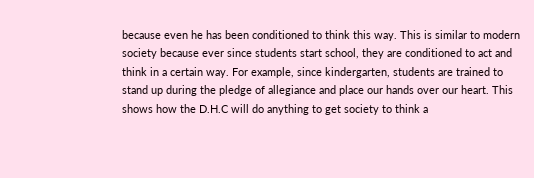because even he has been conditioned to think this way. This is similar to modern society because ever since students start school, they are conditioned to act and think in a certain way. For example, since kindergarten, students are trained to stand up during the pledge of allegiance and place our hands over our heart. This shows how the D.H.C will do anything to get society to think a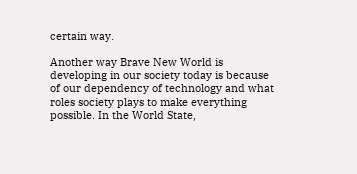certain way.

Another way Brave New World is developing in our society today is because of our dependency of technology and what roles society plays to make everything possible. In the World State,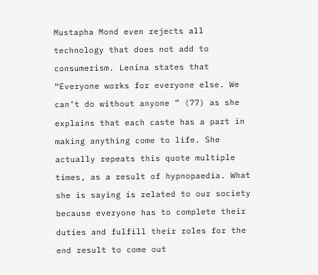Mustapha Mond even rejects all technology that does not add to consumerism. Lenina states that “Everyone works for everyone else. We can’t do without anyone ” (77) as she explains that each caste has a part in making anything come to life. She actually repeats this quote multiple times, as a result of hypnopaedia. What she is saying is related to our society because everyone has to complete their duties and fulfill their roles for the end result to come out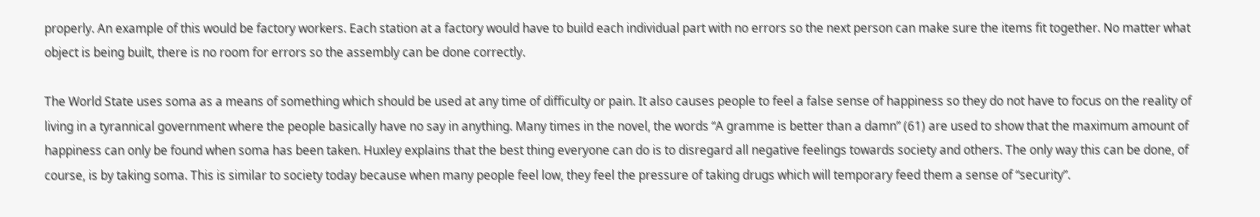properly. An example of this would be factory workers. Each station at a factory would have to build each individual part with no errors so the next person can make sure the items fit together. No matter what object is being built, there is no room for errors so the assembly can be done correctly.

The World State uses soma as a means of something which should be used at any time of difficulty or pain. It also causes people to feel a false sense of happiness so they do not have to focus on the reality of living in a tyrannical government where the people basically have no say in anything. Many times in the novel, the words “A gramme is better than a damn” (61) are used to show that the maximum amount of happiness can only be found when soma has been taken. Huxley explains that the best thing everyone can do is to disregard all negative feelings towards society and others. The only way this can be done, of course, is by taking soma. This is similar to society today because when many people feel low, they feel the pressure of taking drugs which will temporary feed them a sense of “security”.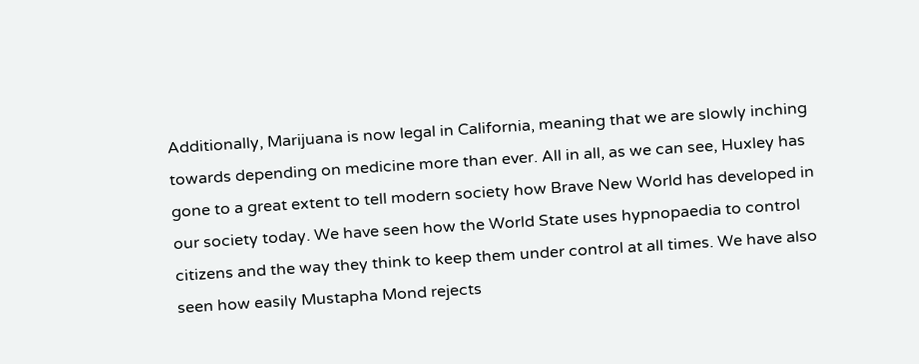Additionally, Marijuana is now legal in California, meaning that we are slowly inching towards depending on medicine more than ever. All in all, as we can see, Huxley has gone to a great extent to tell modern society how Brave New World has developed in our society today. We have seen how the World State uses hypnopaedia to control citizens and the way they think to keep them under control at all times. We have also seen how easily Mustapha Mond rejects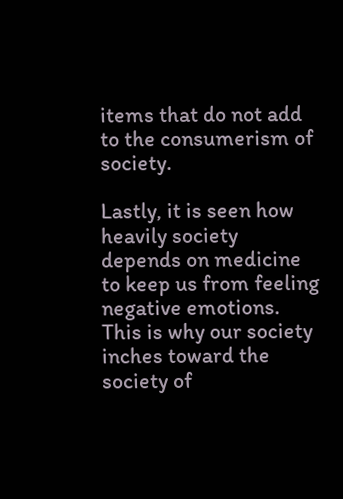items that do not add to the consumerism of society.

Lastly, it is seen how heavily society depends on medicine to keep us from feeling negative emotions. This is why our society inches toward the society of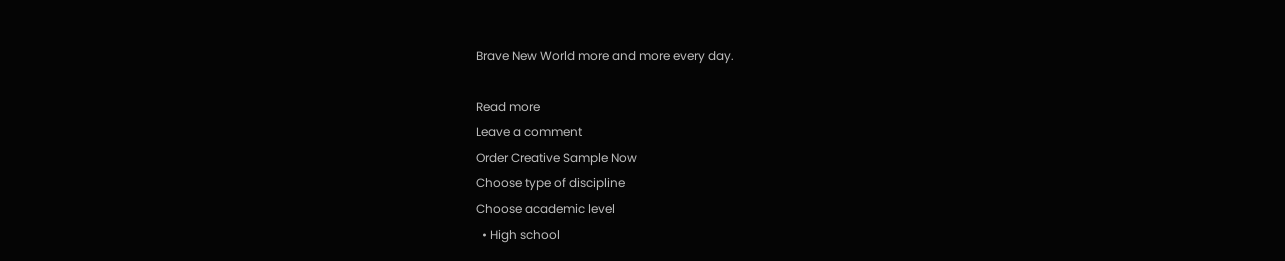Brave New World more and more every day.

Read more
Leave a comment
Order Creative Sample Now
Choose type of discipline
Choose academic level
  • High school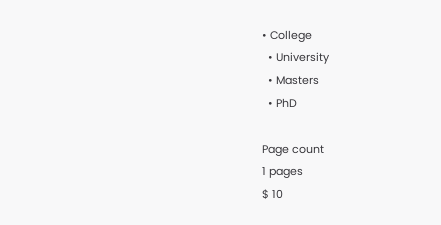• College
  • University
  • Masters
  • PhD

Page count
1 pages
$ 10